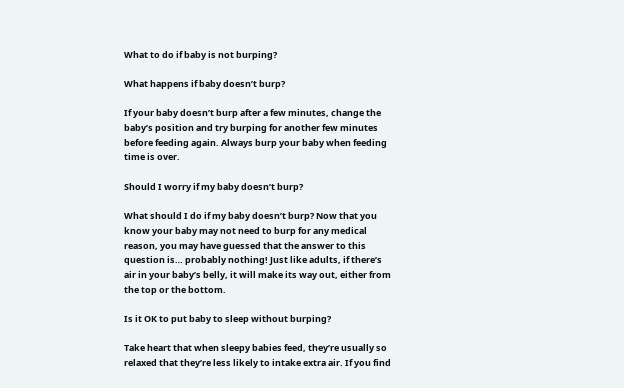What to do if baby is not burping?

What happens if baby doesn’t burp?

If your baby doesn’t burp after a few minutes, change the baby’s position and try burping for another few minutes before feeding again. Always burp your baby when feeding time is over.

Should I worry if my baby doesn’t burp?

What should I do if my baby doesn’t burp? Now that you know your baby may not need to burp for any medical reason, you may have guessed that the answer to this question is… probably nothing! Just like adults, if there’s air in your baby’s belly, it will make its way out, either from the top or the bottom.

Is it OK to put baby to sleep without burping?

Take heart that when sleepy babies feed, they’re usually so relaxed that they’re less likely to intake extra air. If you find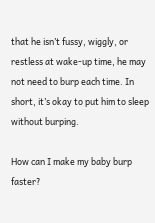that he isn’t fussy, wiggly, or restless at wake-up time, he may not need to burp each time. In short, it’s okay to put him to sleep without burping.

How can I make my baby burp faster?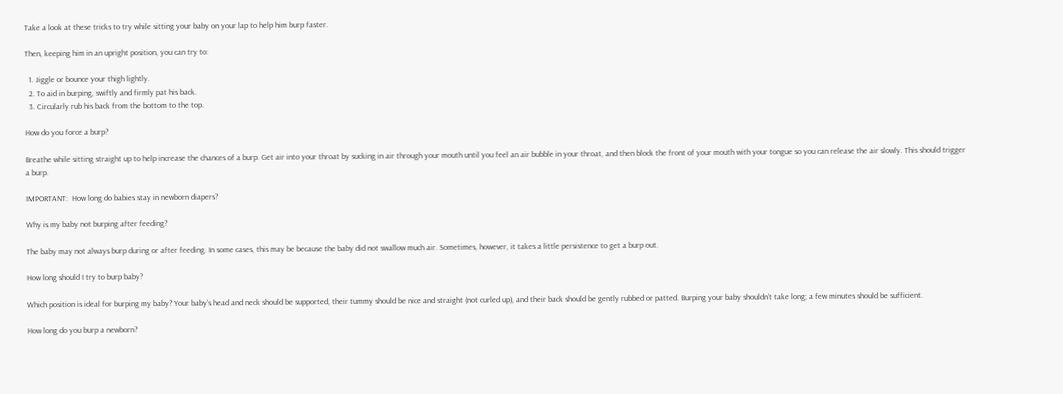Take a look at these tricks to try while sitting your baby on your lap to help him burp faster.

Then, keeping him in an upright position, you can try to:

  1. Jiggle or bounce your thigh lightly.
  2. To aid in burping, swiftly and firmly pat his back.
  3. Circularly rub his back from the bottom to the top.

How do you force a burp?

Breathe while sitting straight up to help increase the chances of a burp. Get air into your throat by sucking in air through your mouth until you feel an air bubble in your throat, and then block the front of your mouth with your tongue so you can release the air slowly. This should trigger a burp.

IMPORTANT:  How long do babies stay in newborn diapers?

Why is my baby not burping after feeding?

The baby may not always burp during or after feeding. In some cases, this may be because the baby did not swallow much air. Sometimes, however, it takes a little persistence to get a burp out.

How long should I try to burp baby?

Which position is ideal for burping my baby? Your baby’s head and neck should be supported, their tummy should be nice and straight (not curled up), and their back should be gently rubbed or patted. Burping your baby shouldn’t take long; a few minutes should be sufficient.

How long do you burp a newborn?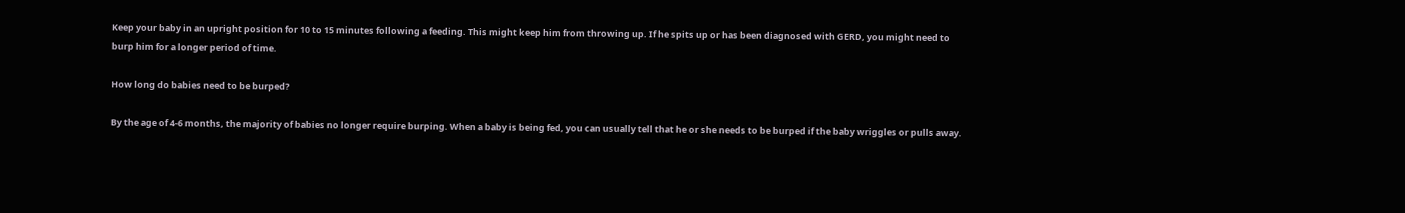Keep your baby in an upright position for 10 to 15 minutes following a feeding. This might keep him from throwing up. If he spits up or has been diagnosed with GERD, you might need to burp him for a longer period of time.

How long do babies need to be burped?

By the age of 4-6 months, the majority of babies no longer require burping. When a baby is being fed, you can usually tell that he or she needs to be burped if the baby wriggles or pulls away.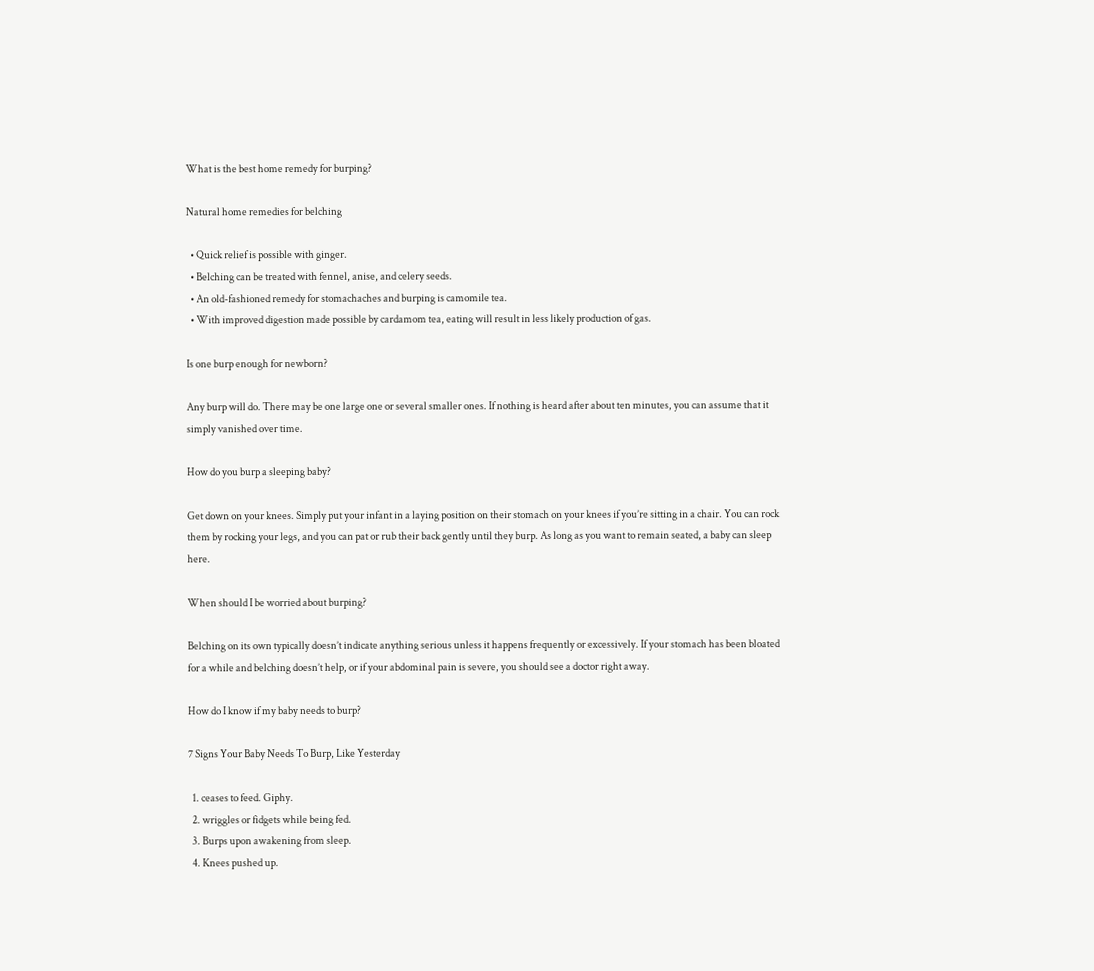What is the best home remedy for burping?

Natural home remedies for belching

  • Quick relief is possible with ginger.
  • Belching can be treated with fennel, anise, and celery seeds.
  • An old-fashioned remedy for stomachaches and burping is camomile tea.
  • With improved digestion made possible by cardamom tea, eating will result in less likely production of gas.

Is one burp enough for newborn?

Any burp will do. There may be one large one or several smaller ones. If nothing is heard after about ten minutes, you can assume that it simply vanished over time.

How do you burp a sleeping baby?

Get down on your knees. Simply put your infant in a laying position on their stomach on your knees if you’re sitting in a chair. You can rock them by rocking your legs, and you can pat or rub their back gently until they burp. As long as you want to remain seated, a baby can sleep here.

When should I be worried about burping?

Belching on its own typically doesn’t indicate anything serious unless it happens frequently or excessively. If your stomach has been bloated for a while and belching doesn’t help, or if your abdominal pain is severe, you should see a doctor right away.

How do I know if my baby needs to burp?

7 Signs Your Baby Needs To Burp, Like Yesterday

  1. ceases to feed. Giphy.
  2. wriggles or fidgets while being fed.
  3. Burps upon awakening from sleep.
  4. Knees pushed up.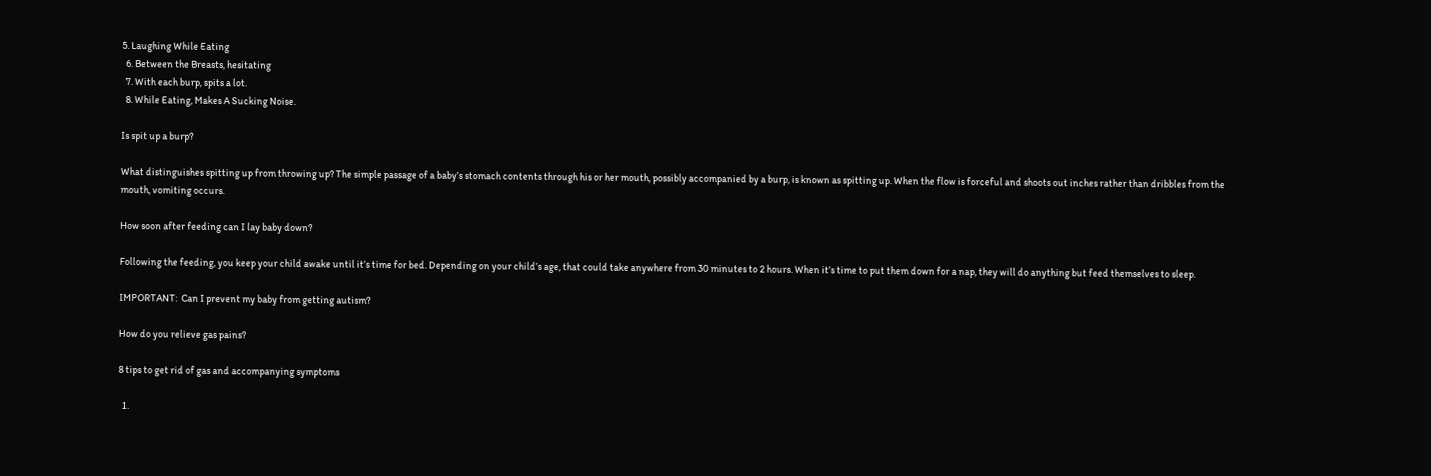5. Laughing While Eating
  6. Between the Breasts, hesitating
  7. With each burp, spits a lot.
  8. While Eating, Makes A Sucking Noise.

Is spit up a burp?

What distinguishes spitting up from throwing up? The simple passage of a baby’s stomach contents through his or her mouth, possibly accompanied by a burp, is known as spitting up. When the flow is forceful and shoots out inches rather than dribbles from the mouth, vomiting occurs.

How soon after feeding can I lay baby down?

Following the feeding, you keep your child awake until it’s time for bed. Depending on your child’s age, that could take anywhere from 30 minutes to 2 hours. When it’s time to put them down for a nap, they will do anything but feed themselves to sleep.

IMPORTANT:  Can I prevent my baby from getting autism?

How do you relieve gas pains?

8 tips to get rid of gas and accompanying symptoms

  1.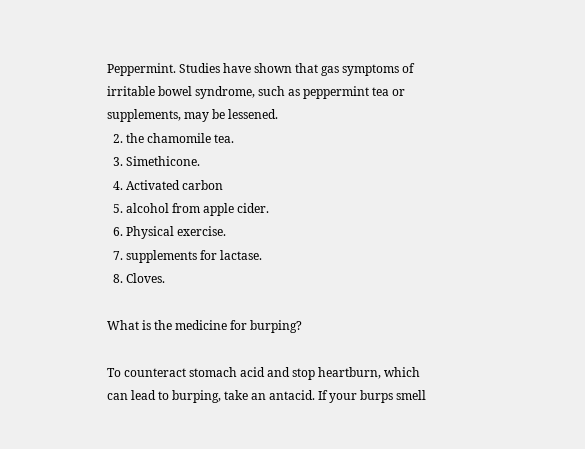Peppermint. Studies have shown that gas symptoms of irritable bowel syndrome, such as peppermint tea or supplements, may be lessened.
  2. the chamomile tea.
  3. Simethicone.
  4. Activated carbon
  5. alcohol from apple cider.
  6. Physical exercise.
  7. supplements for lactase.
  8. Cloves.

What is the medicine for burping?

To counteract stomach acid and stop heartburn, which can lead to burping, take an antacid. If your burps smell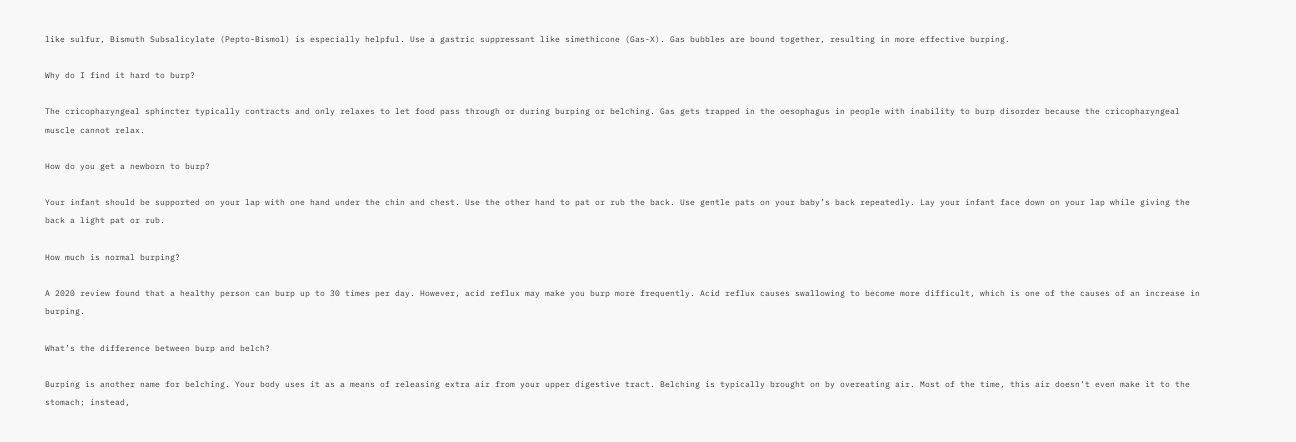like sulfur, Bismuth Subsalicylate (Pepto-Bismol) is especially helpful. Use a gastric suppressant like simethicone (Gas-X). Gas bubbles are bound together, resulting in more effective burping.

Why do I find it hard to burp?

The cricopharyngeal sphincter typically contracts and only relaxes to let food pass through or during burping or belching. Gas gets trapped in the oesophagus in people with inability to burp disorder because the cricopharyngeal muscle cannot relax.

How do you get a newborn to burp?

Your infant should be supported on your lap with one hand under the chin and chest. Use the other hand to pat or rub the back. Use gentle pats on your baby’s back repeatedly. Lay your infant face down on your lap while giving the back a light pat or rub.

How much is normal burping?

A 2020 review found that a healthy person can burp up to 30 times per day. However, acid reflux may make you burp more frequently. Acid reflux causes swallowing to become more difficult, which is one of the causes of an increase in burping.

What’s the difference between burp and belch?

Burping is another name for belching. Your body uses it as a means of releasing extra air from your upper digestive tract. Belching is typically brought on by overeating air. Most of the time, this air doesn’t even make it to the stomach; instead,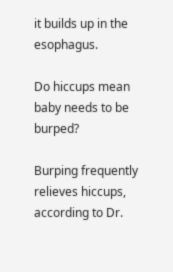it builds up in the esophagus.

Do hiccups mean baby needs to be burped?

Burping frequently relieves hiccups, according to Dr.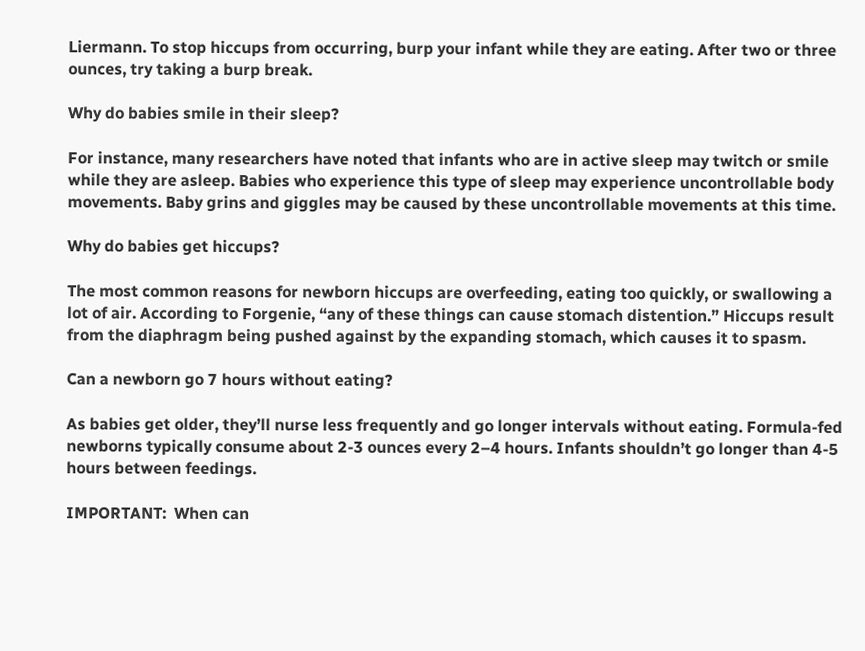Liermann. To stop hiccups from occurring, burp your infant while they are eating. After two or three ounces, try taking a burp break.

Why do babies smile in their sleep?

For instance, many researchers have noted that infants who are in active sleep may twitch or smile while they are asleep. Babies who experience this type of sleep may experience uncontrollable body movements. Baby grins and giggles may be caused by these uncontrollable movements at this time.

Why do babies get hiccups?

The most common reasons for newborn hiccups are overfeeding, eating too quickly, or swallowing a lot of air. According to Forgenie, “any of these things can cause stomach distention.” Hiccups result from the diaphragm being pushed against by the expanding stomach, which causes it to spasm.

Can a newborn go 7 hours without eating?

As babies get older, they’ll nurse less frequently and go longer intervals without eating. Formula-fed newborns typically consume about 2-3 ounces every 2–4 hours. Infants shouldn’t go longer than 4-5 hours between feedings.

IMPORTANT:  When can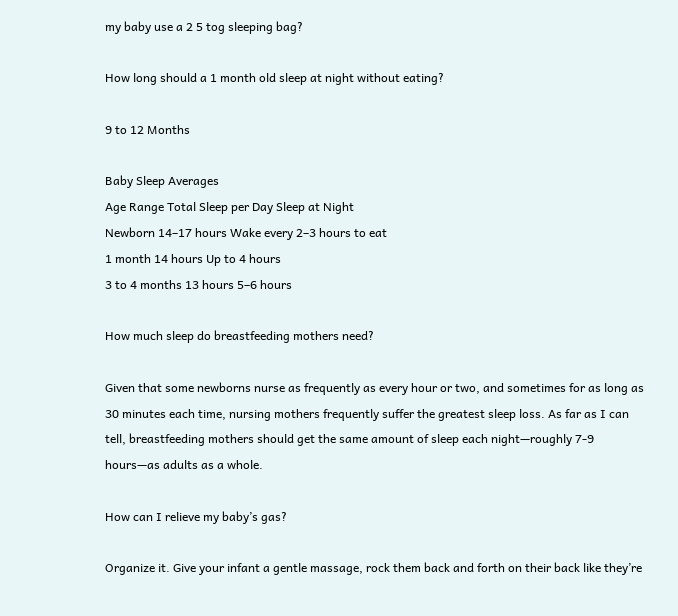my baby use a 2 5 tog sleeping bag?

How long should a 1 month old sleep at night without eating?

9 to 12 Months

Baby Sleep Averages
Age Range Total Sleep per Day Sleep at Night
Newborn 14–17 hours Wake every 2–3 hours to eat
1 month 14 hours Up to 4 hours
3 to 4 months 13 hours 5–6 hours

How much sleep do breastfeeding mothers need?

Given that some newborns nurse as frequently as every hour or two, and sometimes for as long as 30 minutes each time, nursing mothers frequently suffer the greatest sleep loss. As far as I can tell, breastfeeding mothers should get the same amount of sleep each night—roughly 7-9 hours—as adults as a whole.

How can I relieve my baby’s gas?

Organize it. Give your infant a gentle massage, rock them back and forth on their back like they’re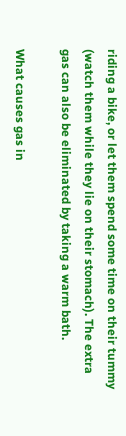riding a bike, or let them spend some time on their tummy (watch them while they lie on their stomach). The extra gas can also be eliminated by taking a warm bath.

What causes gas in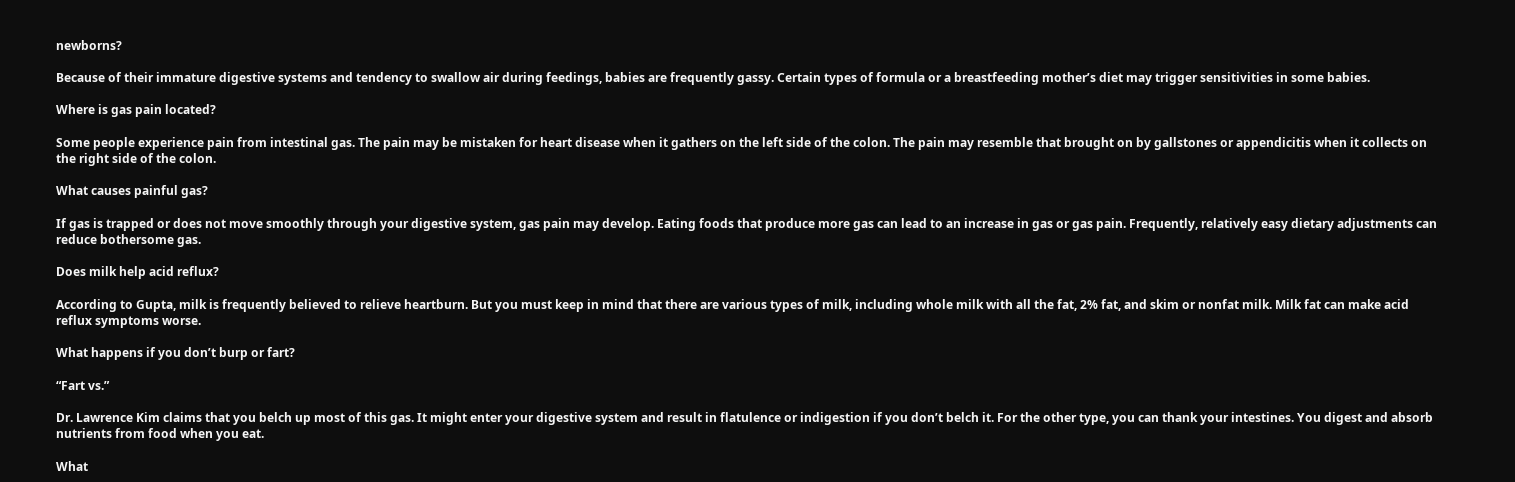newborns?

Because of their immature digestive systems and tendency to swallow air during feedings, babies are frequently gassy. Certain types of formula or a breastfeeding mother’s diet may trigger sensitivities in some babies.

Where is gas pain located?

Some people experience pain from intestinal gas. The pain may be mistaken for heart disease when it gathers on the left side of the colon. The pain may resemble that brought on by gallstones or appendicitis when it collects on the right side of the colon.

What causes painful gas?

If gas is trapped or does not move smoothly through your digestive system, gas pain may develop. Eating foods that produce more gas can lead to an increase in gas or gas pain. Frequently, relatively easy dietary adjustments can reduce bothersome gas.

Does milk help acid reflux?

According to Gupta, milk is frequently believed to relieve heartburn. But you must keep in mind that there are various types of milk, including whole milk with all the fat, 2% fat, and skim or nonfat milk. Milk fat can make acid reflux symptoms worse.

What happens if you don’t burp or fart?

“Fart vs.”

Dr. Lawrence Kim claims that you belch up most of this gas. It might enter your digestive system and result in flatulence or indigestion if you don’t belch it. For the other type, you can thank your intestines. You digest and absorb nutrients from food when you eat.

What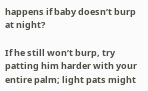happens if baby doesn’t burp at night?

If he still won’t burp, try patting him harder with your entire palm; light pats might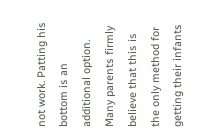not work. Patting his bottom is an additional option. Many parents firmly believe that this is the only method for getting their infants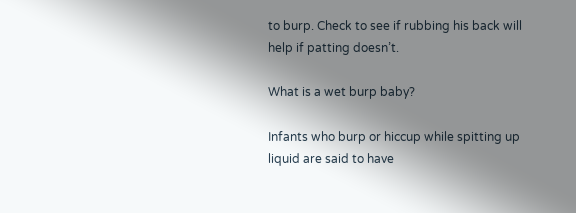to burp. Check to see if rubbing his back will help if patting doesn’t.

What is a wet burp baby?

Infants who burp or hiccup while spitting up liquid are said to have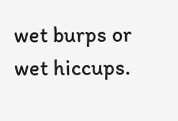wet burps or wet hiccups.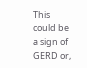This could be a sign of GERD or,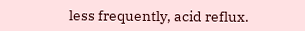less frequently, acid reflux.